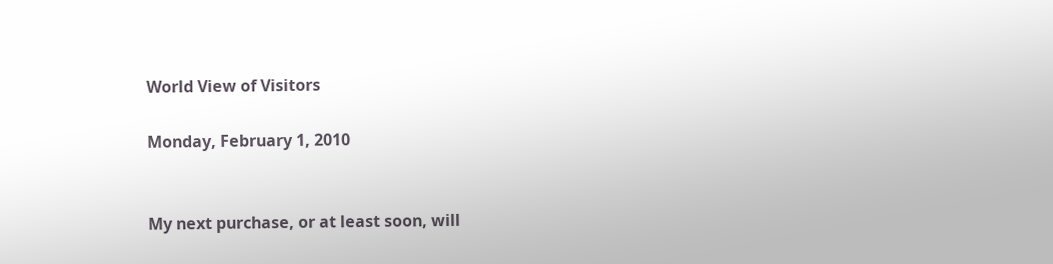World View of Visitors

Monday, February 1, 2010


My next purchase, or at least soon, will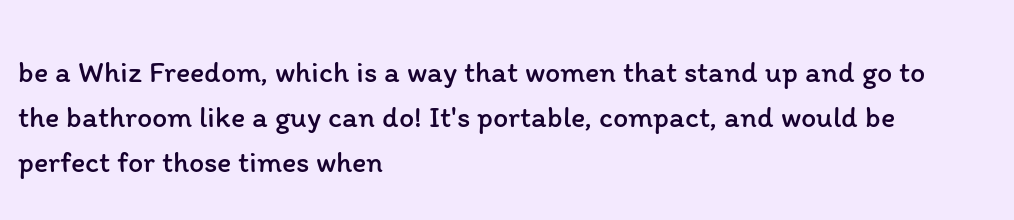be a Whiz Freedom, which is a way that women that stand up and go to the bathroom like a guy can do! It's portable, compact, and would be perfect for those times when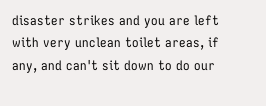disaster strikes and you are left with very unclean toilet areas, if any, and can't sit down to do our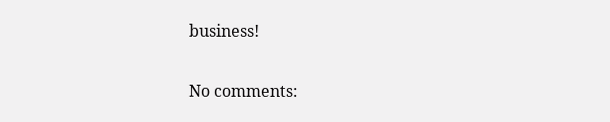business!

No comments: